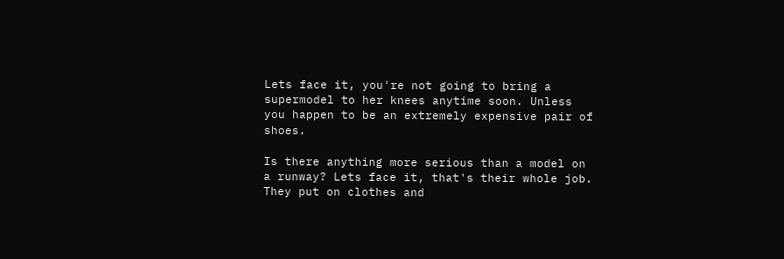Lets face it, you're not going to bring a supermodel to her knees anytime soon. Unless you happen to be an extremely expensive pair of shoes.

Is there anything more serious than a model on a runway? Lets face it, that's their whole job. They put on clothes and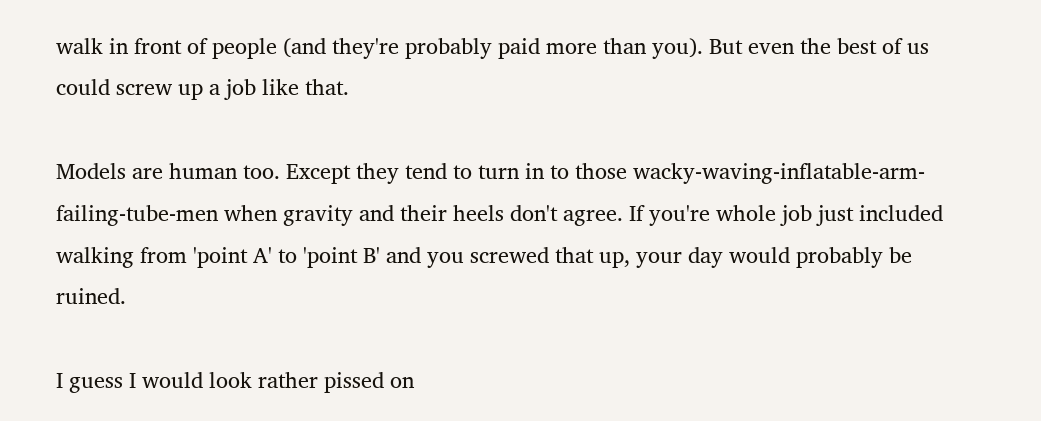walk in front of people (and they're probably paid more than you). But even the best of us could screw up a job like that.

Models are human too. Except they tend to turn in to those wacky-waving-inflatable-arm-failing-tube-men when gravity and their heels don't agree. If you're whole job just included walking from 'point A' to 'point B' and you screwed that up, your day would probably be ruined.

I guess I would look rather pissed on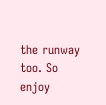the runway too. So enjoy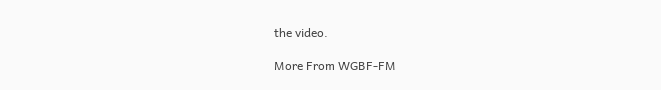the video.

More From WGBF-FM